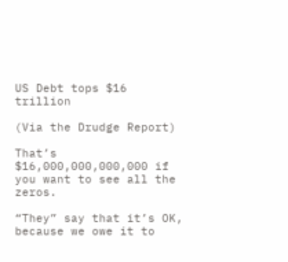US Debt tops $16 trillion

(Via the Drudge Report)

That’s $16,000,000,000,000 if you want to see all the zeros.

“They” say that it’s OK, because we owe it to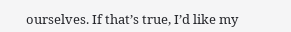ourselves. If that’s true, I’d like my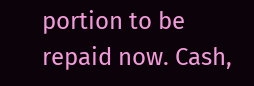portion to be repaid now. Cash,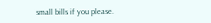small bills if you please.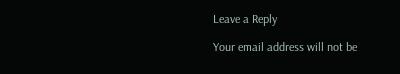Leave a Reply

Your email address will not be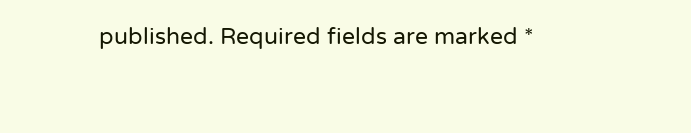published. Required fields are marked *